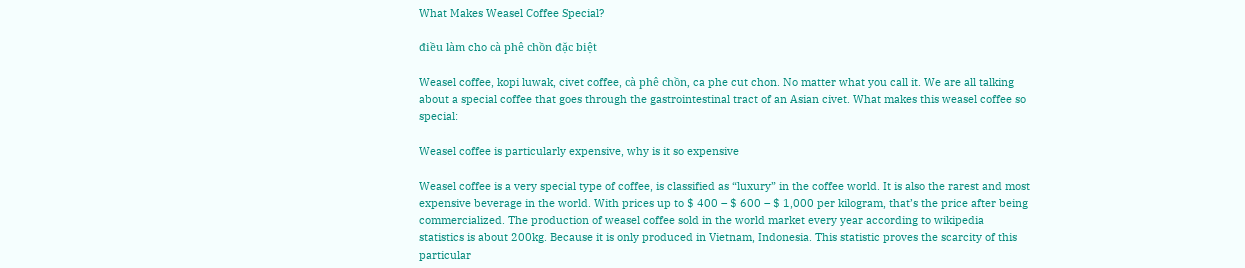What Makes Weasel Coffee Special?

điều làm cho cà phê chồn đặc biệt

Weasel coffee, kopi luwak, civet coffee, cà phê chồn, ca phe cut chon. No matter what you call it. We are all talking about a special coffee that goes through the gastrointestinal tract of an Asian civet. What makes this weasel coffee so special:

Weasel coffee is particularly expensive, why is it so expensive

Weasel coffee is a very special type of coffee, is classified as “luxury” in the coffee world. It is also the rarest and most expensive beverage in the world. With prices up to $ 400 – $ 600 – $ 1,000 per kilogram, that’s the price after being commercialized. The production of weasel coffee sold in the world market every year according to wikipedia statistics is about 200kg. Because it is only produced in Vietnam, Indonesia. This statistic proves the scarcity of this particular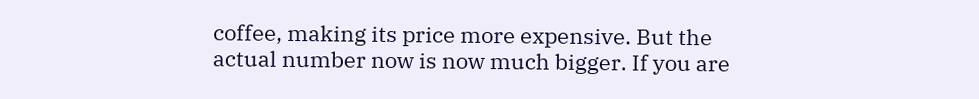coffee, making its price more expensive. But the actual number now is now much bigger. If you are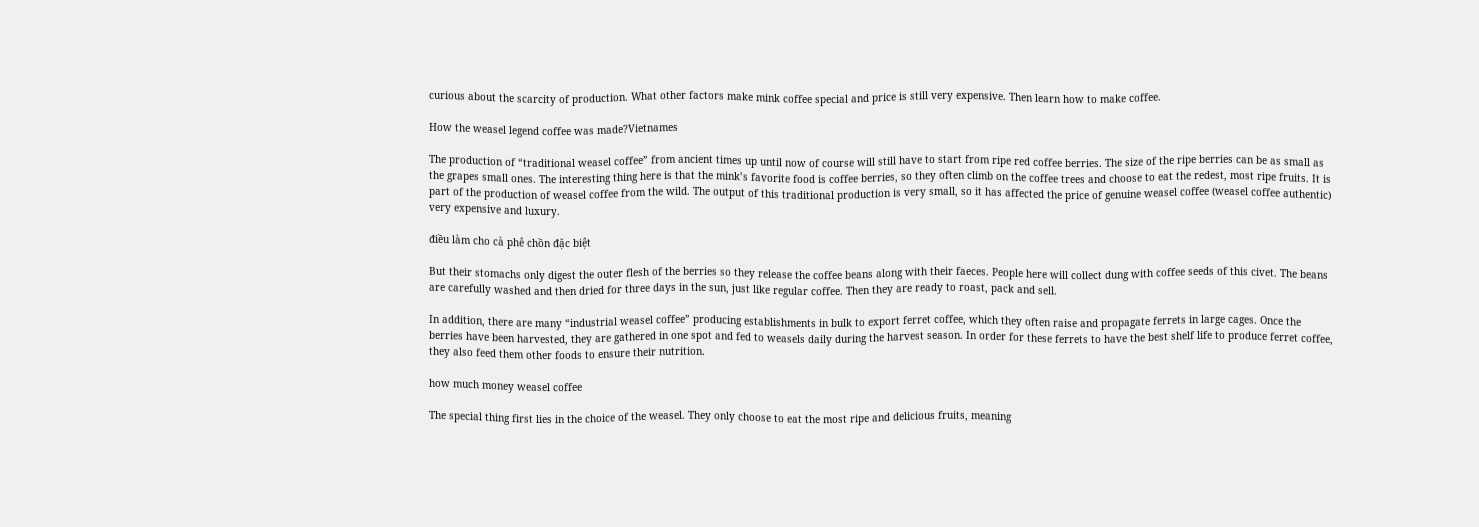curious about the scarcity of production. What other factors make mink coffee special and price is still very expensive. Then learn how to make coffee.

How the weasel legend coffee was made?Vietnames

The production of “traditional weasel coffee” from ancient times up until now of course will still have to start from ripe red coffee berries. The size of the ripe berries can be as small as the grapes small ones. The interesting thing here is that the mink’s favorite food is coffee berries, so they often climb on the coffee trees and choose to eat the redest, most ripe fruits. It is part of the production of weasel coffee from the wild. The output of this traditional production is very small, so it has affected the price of genuine weasel coffee (weasel coffee authentic) very expensive and luxury.

điều làm cho cà phê chồn đặc biệt

But their stomachs only digest the outer flesh of the berries so they release the coffee beans along with their faeces. People here will collect dung with coffee seeds of this civet. The beans are carefully washed and then dried for three days in the sun, just like regular coffee. Then they are ready to roast, pack and sell.

In addition, there are many “industrial weasel coffee” producing establishments in bulk to export ferret coffee, which they often raise and propagate ferrets in large cages. Once the berries have been harvested, they are gathered in one spot and fed to weasels daily during the harvest season. In order for these ferrets to have the best shelf life to produce ferret coffee, they also feed them other foods to ensure their nutrition.

how much money weasel coffee

The special thing first lies in the choice of the weasel. They only choose to eat the most ripe and delicious fruits, meaning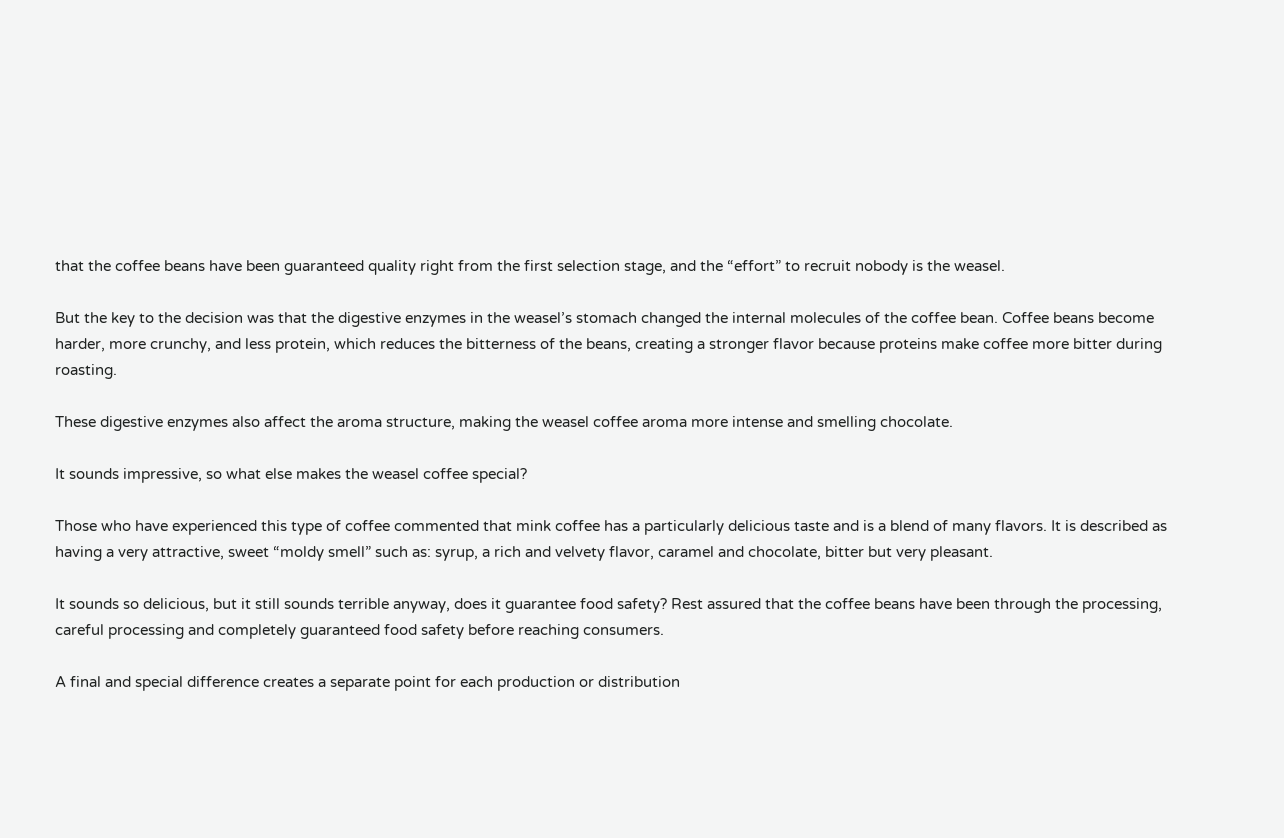that the coffee beans have been guaranteed quality right from the first selection stage, and the “effort” to recruit nobody is the weasel.

But the key to the decision was that the digestive enzymes in the weasel’s stomach changed the internal molecules of the coffee bean. Coffee beans become harder, more crunchy, and less protein, which reduces the bitterness of the beans, creating a stronger flavor because proteins make coffee more bitter during roasting.

These digestive enzymes also affect the aroma structure, making the weasel coffee aroma more intense and smelling chocolate.

It sounds impressive, so what else makes the weasel coffee special?

Those who have experienced this type of coffee commented that mink coffee has a particularly delicious taste and is a blend of many flavors. It is described as having a very attractive, sweet “moldy smell” such as: syrup, a rich and velvety flavor, caramel and chocolate, bitter but very pleasant.

It sounds so delicious, but it still sounds terrible anyway, does it guarantee food safety? Rest assured that the coffee beans have been through the processing, careful processing and completely guaranteed food safety before reaching consumers.

A final and special difference creates a separate point for each production or distribution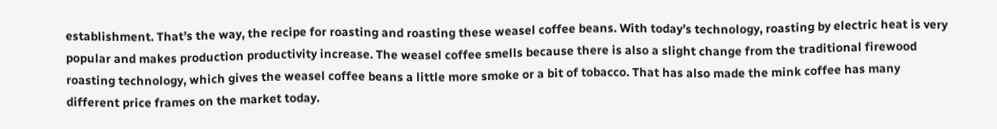establishment. That’s the way, the recipe for roasting and roasting these weasel coffee beans. With today’s technology, roasting by electric heat is very popular and makes production productivity increase. The weasel coffee smells because there is also a slight change from the traditional firewood roasting technology, which gives the weasel coffee beans a little more smoke or a bit of tobacco. That has also made the mink coffee has many different price frames on the market today.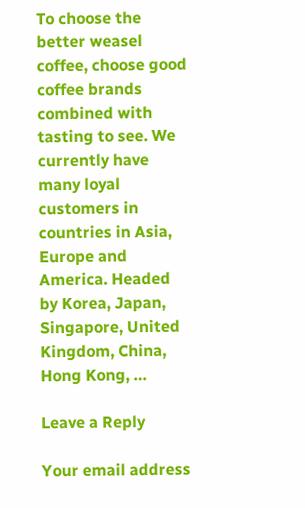To choose the better weasel coffee, choose good coffee brands combined with tasting to see. We currently have many loyal customers in countries in Asia, Europe and America. Headed by Korea, Japan, Singapore, United Kingdom, China, Hong Kong, …

Leave a Reply

Your email address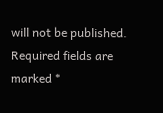will not be published. Required fields are marked *